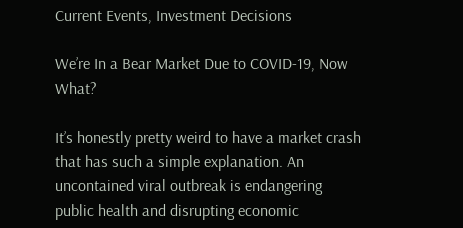Current Events, Investment Decisions

We’re In a Bear Market Due to COVID-19, Now What?

It’s honestly pretty weird to have a market crash that has such a simple explanation. An uncontained viral outbreak is endangering public health and disrupting economic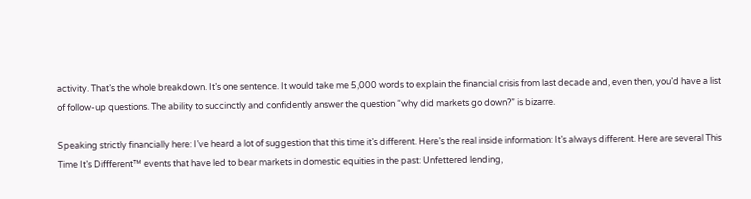activity. That’s the whole breakdown. It’s one sentence. It would take me 5,000 words to explain the financial crisis from last decade and, even then, you’d have a list of follow-up questions. The ability to succinctly and confidently answer the question “why did markets go down?” is bizarre.

Speaking strictly financially here: I’ve heard a lot of suggestion that this time it’s different. Here’s the real inside information: It’s always different. Here are several This Time It’s Diffferent™ events that have led to bear markets in domestic equities in the past: Unfettered lending,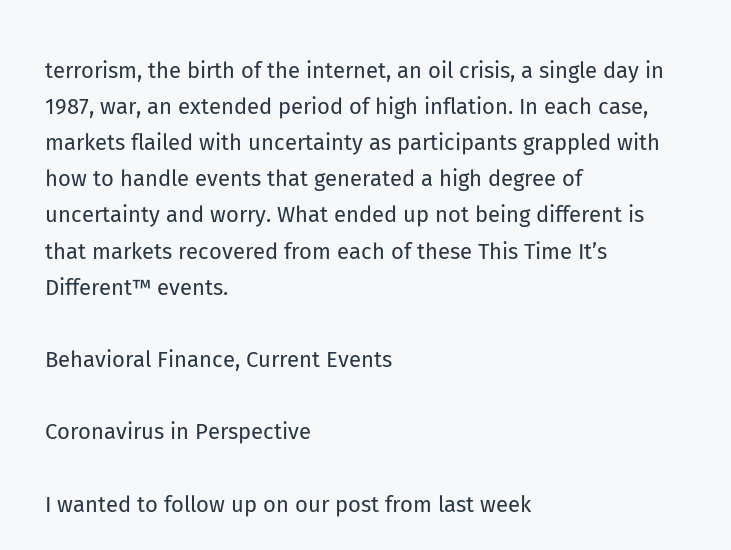terrorism, the birth of the internet, an oil crisis, a single day in 1987, war, an extended period of high inflation. In each case, markets flailed with uncertainty as participants grappled with how to handle events that generated a high degree of uncertainty and worry. What ended up not being different is that markets recovered from each of these This Time It’s Different™ events.

Behavioral Finance, Current Events

Coronavirus in Perspective

I wanted to follow up on our post from last week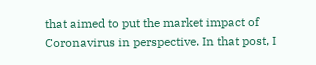that aimed to put the market impact of Coronavirus in perspective. In that post, I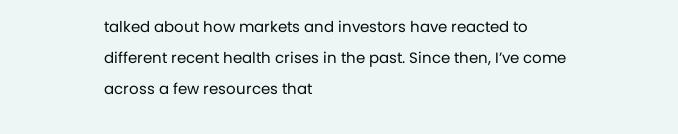talked about how markets and investors have reacted to different recent health crises in the past. Since then, I’ve come across a few resources that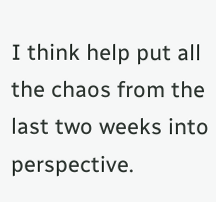I think help put all the chaos from the last two weeks into perspective.